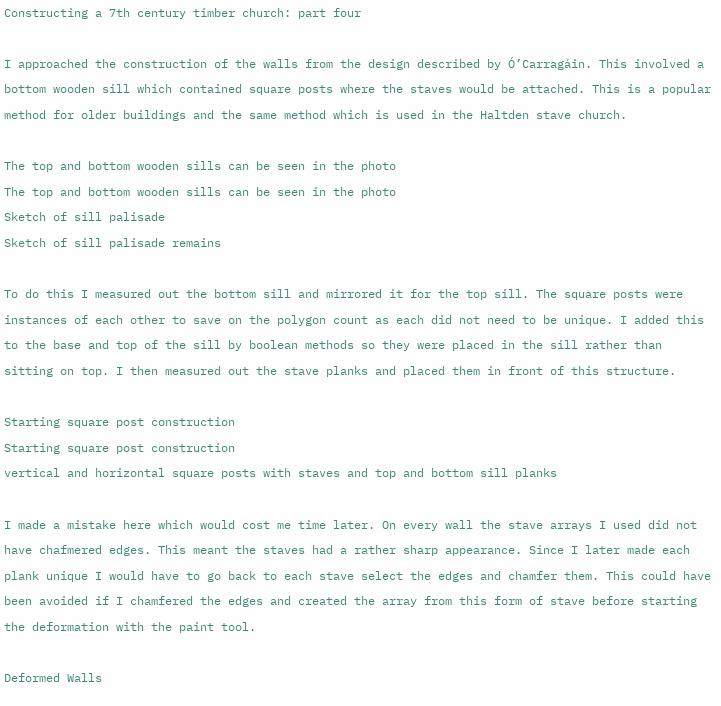Constructing a 7th century timber church: part four

I approached the construction of the walls from the design described by Ó’Carragáin. This involved a bottom wooden sill which contained square posts where the staves would be attached. This is a popular method for older buildings and the same method which is used in the Haltden stave church.

The top and bottom wooden sills can be seen in the photo
The top and bottom wooden sills can be seen in the photo
Sketch of sill palisade
Sketch of sill palisade remains

To do this I measured out the bottom sill and mirrored it for the top sill. The square posts were instances of each other to save on the polygon count as each did not need to be unique. I added this to the base and top of the sill by boolean methods so they were placed in the sill rather than sitting on top. I then measured out the stave planks and placed them in front of this structure.

Starting square post construction
Starting square post construction
vertical and horizontal square posts with staves and top and bottom sill planks

I made a mistake here which would cost me time later. On every wall the stave arrays I used did not have chafmered edges. This meant the staves had a rather sharp appearance. Since I later made each plank unique I would have to go back to each stave select the edges and chamfer them. This could have been avoided if I chamfered the edges and created the array from this form of stave before starting the deformation with the paint tool.

Deformed Walls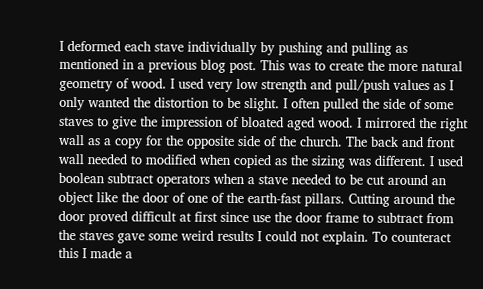I deformed each stave individually by pushing and pulling as mentioned in a previous blog post. This was to create the more natural geometry of wood. I used very low strength and pull/push values as I only wanted the distortion to be slight. I often pulled the side of some staves to give the impression of bloated aged wood. I mirrored the right wall as a copy for the opposite side of the church. The back and front wall needed to modified when copied as the sizing was different. I used boolean subtract operators when a stave needed to be cut around an object like the door of one of the earth-fast pillars. Cutting around the door proved difficult at first since use the door frame to subtract from the staves gave some weird results I could not explain. To counteract this I made a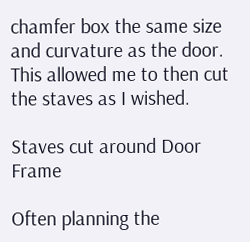chamfer box the same size and curvature as the door. This allowed me to then cut the staves as I wished.

Staves cut around Door Frame

Often planning the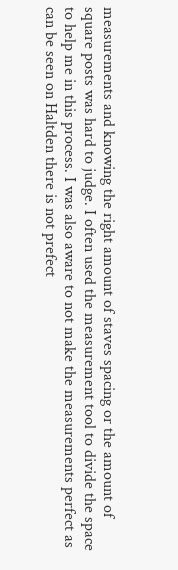measurements and knowing the right amount of staves spacing or the amount of square posts was hard to judge. I often used the measurement tool to divide the space to help me in this process. I was also aware to not make the measurements perfect as can be seen on Haltden there is not prefect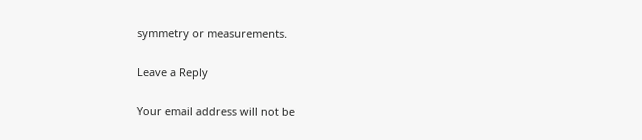symmetry or measurements.

Leave a Reply

Your email address will not be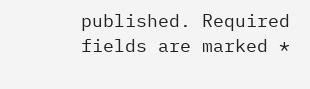published. Required fields are marked *